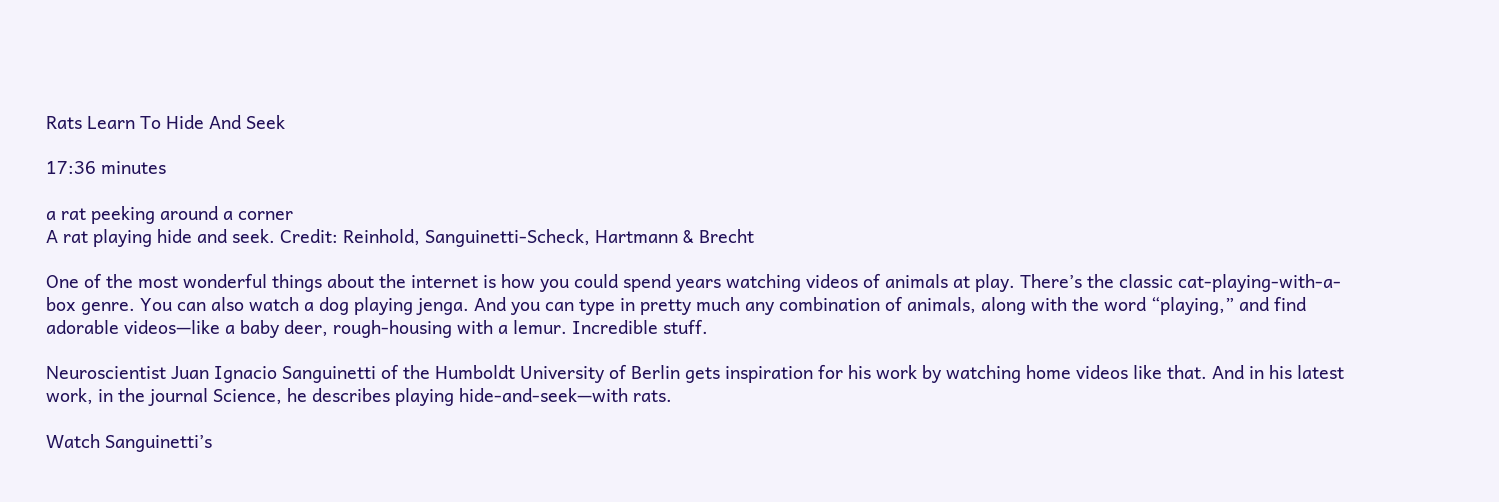Rats Learn To Hide And Seek

17:36 minutes

a rat peeking around a corner
A rat playing hide and seek. Credit: Reinhold, Sanguinetti-Scheck, Hartmann & Brecht

One of the most wonderful things about the internet is how you could spend years watching videos of animals at play. There’s the classic cat-playing-with-a-box genre. You can also watch a dog playing jenga. And you can type in pretty much any combination of animals, along with the word “playing,” and find adorable videos—like a baby deer, rough-housing with a lemur. Incredible stuff.

Neuroscientist Juan Ignacio Sanguinetti of the Humboldt University of Berlin gets inspiration for his work by watching home videos like that. And in his latest work, in the journal Science, he describes playing hide-and-seek—with rats.

Watch Sanguinetti’s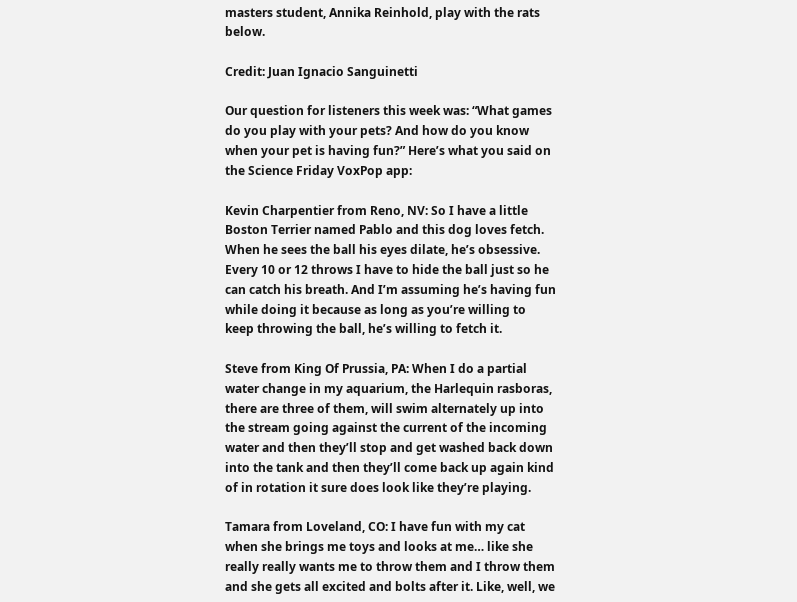masters student, Annika Reinhold, play with the rats below.

Credit: Juan Ignacio Sanguinetti

Our question for listeners this week was: “What games do you play with your pets? And how do you know when your pet is having fun?” Here’s what you said on the Science Friday VoxPop app:

Kevin Charpentier from Reno, NV: So I have a little Boston Terrier named Pablo and this dog loves fetch. When he sees the ball his eyes dilate, he’s obsessive. Every 10 or 12 throws I have to hide the ball just so he can catch his breath. And I’m assuming he’s having fun while doing it because as long as you’re willing to keep throwing the ball, he’s willing to fetch it.

Steve from King Of Prussia, PA: When I do a partial water change in my aquarium, the Harlequin rasboras, there are three of them, will swim alternately up into the stream going against the current of the incoming water and then they’ll stop and get washed back down into the tank and then they’ll come back up again kind of in rotation it sure does look like they’re playing.

Tamara from Loveland, CO: I have fun with my cat when she brings me toys and looks at me… like she really really wants me to throw them and I throw them and she gets all excited and bolts after it. Like, well, we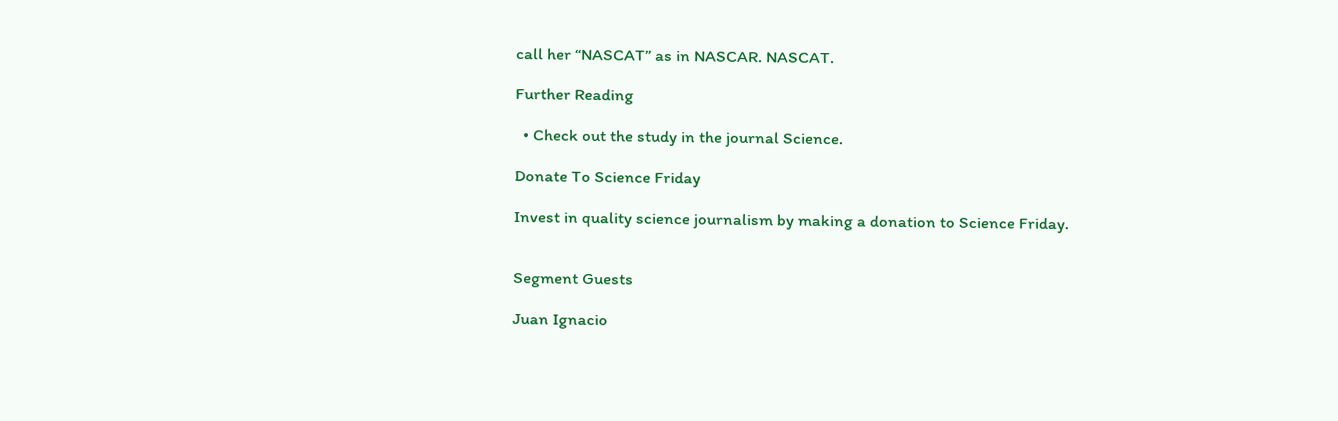call her “NASCAT” as in NASCAR. NASCAT.

Further Reading

  • Check out the study in the journal Science.

Donate To Science Friday

Invest in quality science journalism by making a donation to Science Friday.


Segment Guests

Juan Ignacio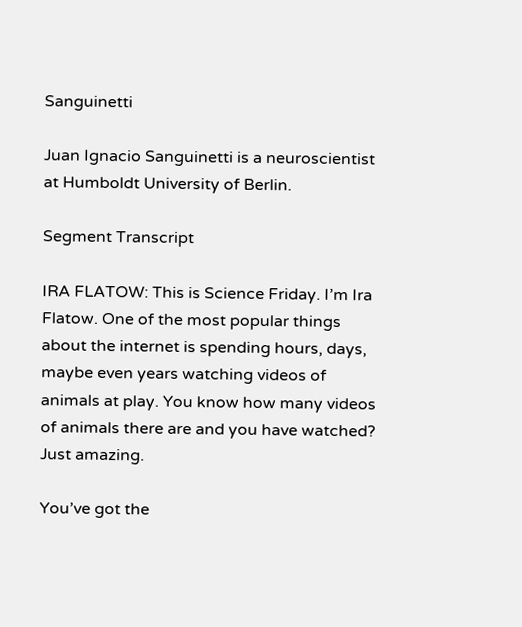Sanguinetti

Juan Ignacio Sanguinetti is a neuroscientist at Humboldt University of Berlin.

Segment Transcript

IRA FLATOW: This is Science Friday. I’m Ira Flatow. One of the most popular things about the internet is spending hours, days, maybe even years watching videos of animals at play. You know how many videos of animals there are and you have watched? Just amazing.

You’ve got the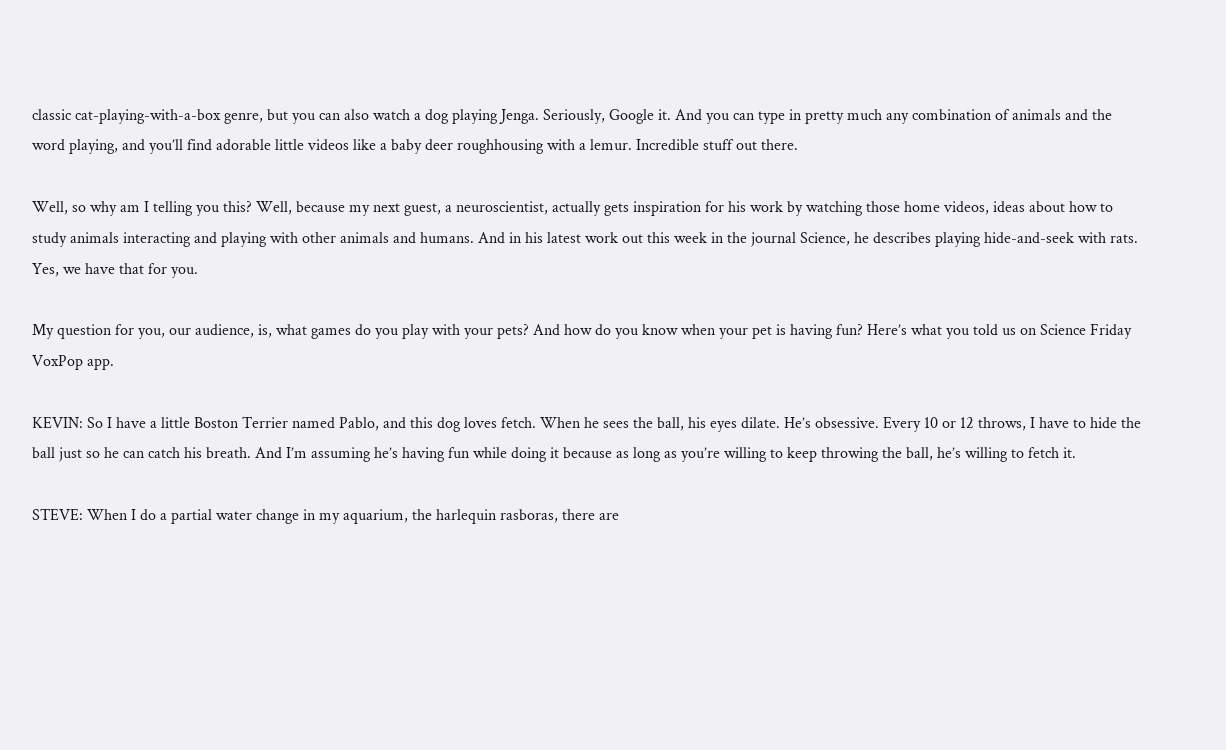classic cat-playing-with-a-box genre, but you can also watch a dog playing Jenga. Seriously, Google it. And you can type in pretty much any combination of animals and the word playing, and you’ll find adorable little videos like a baby deer roughhousing with a lemur. Incredible stuff out there.

Well, so why am I telling you this? Well, because my next guest, a neuroscientist, actually gets inspiration for his work by watching those home videos, ideas about how to study animals interacting and playing with other animals and humans. And in his latest work out this week in the journal Science, he describes playing hide-and-seek with rats. Yes, we have that for you.

My question for you, our audience, is, what games do you play with your pets? And how do you know when your pet is having fun? Here’s what you told us on Science Friday VoxPop app.

KEVIN: So I have a little Boston Terrier named Pablo, and this dog loves fetch. When he sees the ball, his eyes dilate. He’s obsessive. Every 10 or 12 throws, I have to hide the ball just so he can catch his breath. And I’m assuming he’s having fun while doing it because as long as you’re willing to keep throwing the ball, he’s willing to fetch it.

STEVE: When I do a partial water change in my aquarium, the harlequin rasboras, there are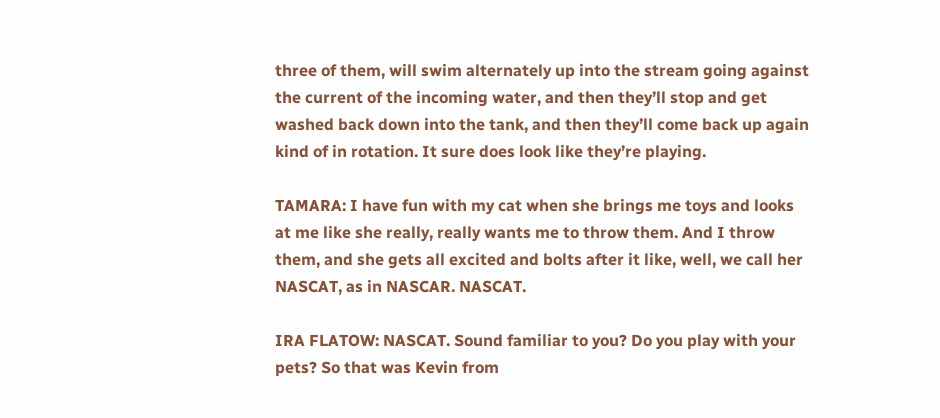three of them, will swim alternately up into the stream going against the current of the incoming water, and then they’ll stop and get washed back down into the tank, and then they’ll come back up again kind of in rotation. It sure does look like they’re playing.

TAMARA: I have fun with my cat when she brings me toys and looks at me like she really, really wants me to throw them. And I throw them, and she gets all excited and bolts after it like, well, we call her NASCAT, as in NASCAR. NASCAT.

IRA FLATOW: NASCAT. Sound familiar to you? Do you play with your pets? So that was Kevin from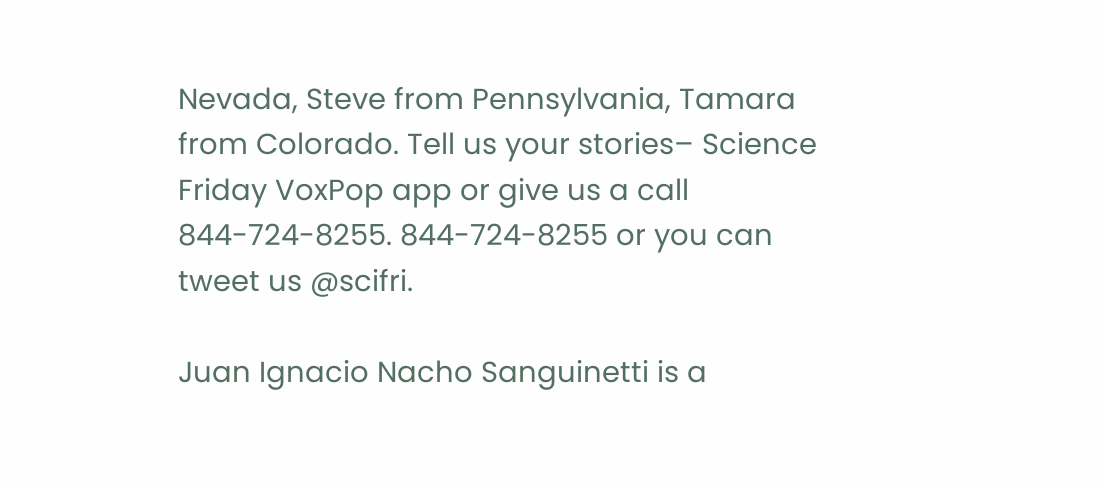Nevada, Steve from Pennsylvania, Tamara from Colorado. Tell us your stories– Science Friday VoxPop app or give us a call 844-724-8255. 844-724-8255 or you can tweet us @scifri.

Juan Ignacio Nacho Sanguinetti is a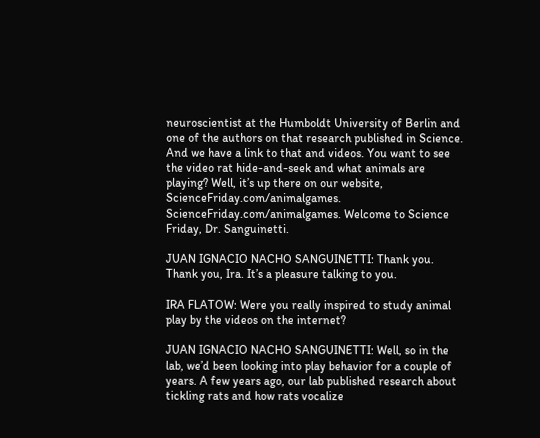neuroscientist at the Humboldt University of Berlin and one of the authors on that research published in Science. And we have a link to that and videos. You want to see the video rat hide-and-seek and what animals are playing? Well, it’s up there on our website, ScienceFriday.com/animalgames. ScienceFriday.com/animalgames. Welcome to Science Friday, Dr. Sanguinetti.

JUAN IGNACIO NACHO SANGUINETTI: Thank you. Thank you, Ira. It’s a pleasure talking to you.

IRA FLATOW: Were you really inspired to study animal play by the videos on the internet?

JUAN IGNACIO NACHO SANGUINETTI: Well, so in the lab, we’d been looking into play behavior for a couple of years. A few years ago, our lab published research about tickling rats and how rats vocalize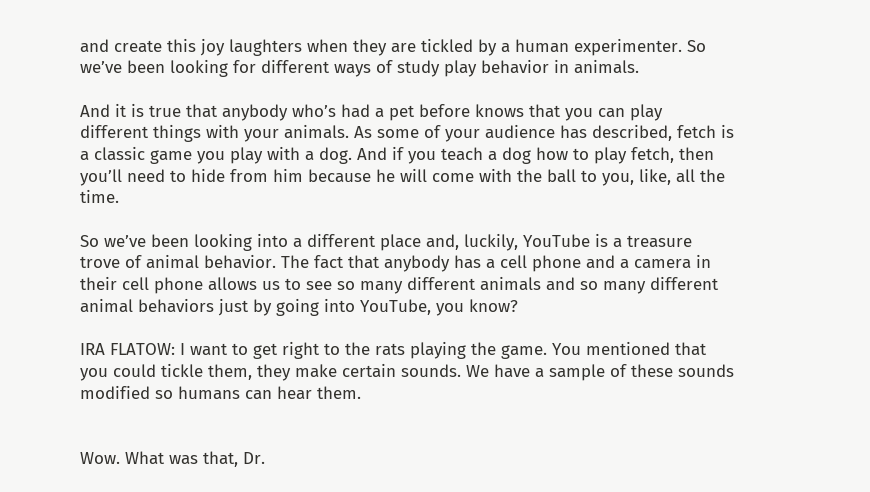and create this joy laughters when they are tickled by a human experimenter. So we’ve been looking for different ways of study play behavior in animals.

And it is true that anybody who’s had a pet before knows that you can play different things with your animals. As some of your audience has described, fetch is a classic game you play with a dog. And if you teach a dog how to play fetch, then you’ll need to hide from him because he will come with the ball to you, like, all the time.

So we’ve been looking into a different place and, luckily, YouTube is a treasure trove of animal behavior. The fact that anybody has a cell phone and a camera in their cell phone allows us to see so many different animals and so many different animal behaviors just by going into YouTube, you know?

IRA FLATOW: I want to get right to the rats playing the game. You mentioned that you could tickle them, they make certain sounds. We have a sample of these sounds modified so humans can hear them.


Wow. What was that, Dr.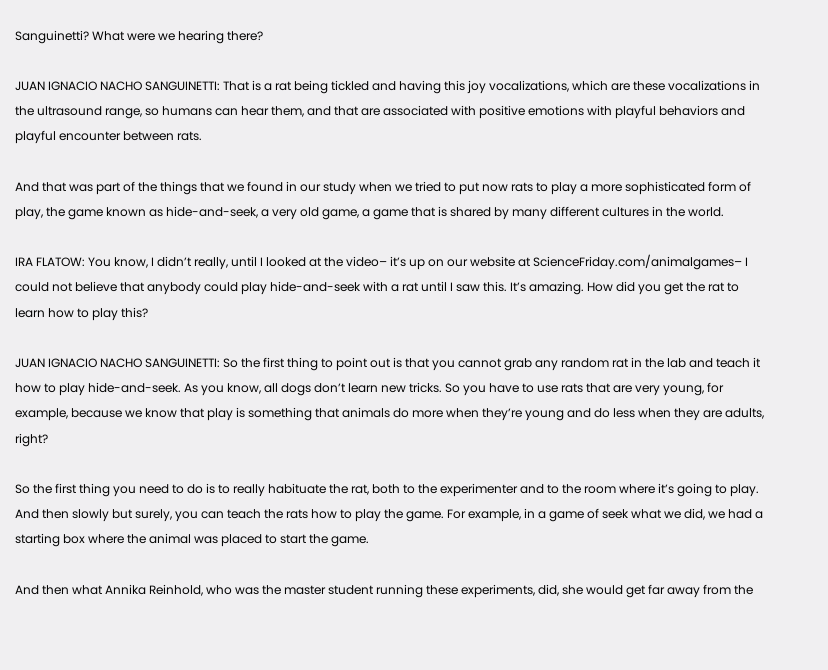Sanguinetti? What were we hearing there?

JUAN IGNACIO NACHO SANGUINETTI: That is a rat being tickled and having this joy vocalizations, which are these vocalizations in the ultrasound range, so humans can hear them, and that are associated with positive emotions with playful behaviors and playful encounter between rats.

And that was part of the things that we found in our study when we tried to put now rats to play a more sophisticated form of play, the game known as hide-and-seek, a very old game, a game that is shared by many different cultures in the world.

IRA FLATOW: You know, I didn’t really, until I looked at the video– it’s up on our website at ScienceFriday.com/animalgames– I could not believe that anybody could play hide-and-seek with a rat until I saw this. It’s amazing. How did you get the rat to learn how to play this?

JUAN IGNACIO NACHO SANGUINETTI: So the first thing to point out is that you cannot grab any random rat in the lab and teach it how to play hide-and-seek. As you know, all dogs don’t learn new tricks. So you have to use rats that are very young, for example, because we know that play is something that animals do more when they’re young and do less when they are adults, right?

So the first thing you need to do is to really habituate the rat, both to the experimenter and to the room where it’s going to play. And then slowly but surely, you can teach the rats how to play the game. For example, in a game of seek what we did, we had a starting box where the animal was placed to start the game.

And then what Annika Reinhold, who was the master student running these experiments, did, she would get far away from the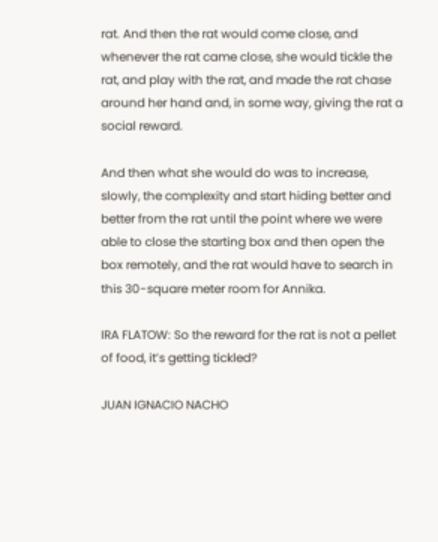rat. And then the rat would come close, and whenever the rat came close, she would tickle the rat, and play with the rat, and made the rat chase around her hand and, in some way, giving the rat a social reward.

And then what she would do was to increase, slowly, the complexity and start hiding better and better from the rat until the point where we were able to close the starting box and then open the box remotely, and the rat would have to search in this 30-square meter room for Annika.

IRA FLATOW: So the reward for the rat is not a pellet of food, it’s getting tickled?

JUAN IGNACIO NACHO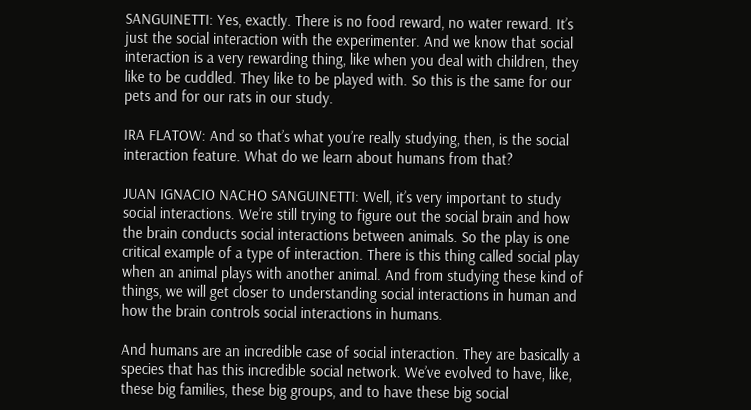SANGUINETTI: Yes, exactly. There is no food reward, no water reward. It’s just the social interaction with the experimenter. And we know that social interaction is a very rewarding thing, like when you deal with children, they like to be cuddled. They like to be played with. So this is the same for our pets and for our rats in our study.

IRA FLATOW: And so that’s what you’re really studying, then, is the social interaction feature. What do we learn about humans from that?

JUAN IGNACIO NACHO SANGUINETTI: Well, it’s very important to study social interactions. We’re still trying to figure out the social brain and how the brain conducts social interactions between animals. So the play is one critical example of a type of interaction. There is this thing called social play when an animal plays with another animal. And from studying these kind of things, we will get closer to understanding social interactions in human and how the brain controls social interactions in humans.

And humans are an incredible case of social interaction. They are basically a species that has this incredible social network. We’ve evolved to have, like, these big families, these big groups, and to have these big social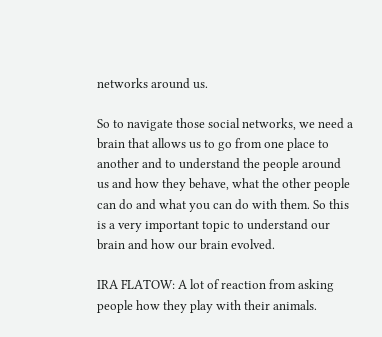networks around us.

So to navigate those social networks, we need a brain that allows us to go from one place to another and to understand the people around us and how they behave, what the other people can do and what you can do with them. So this is a very important topic to understand our brain and how our brain evolved.

IRA FLATOW: A lot of reaction from asking people how they play with their animals.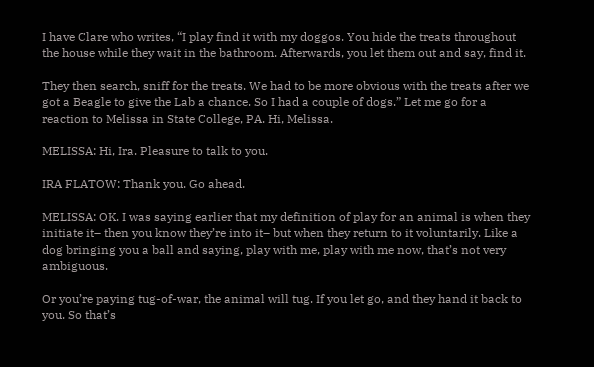I have Clare who writes, “I play find it with my doggos. You hide the treats throughout the house while they wait in the bathroom. Afterwards, you let them out and say, find it.

They then search, sniff for the treats. We had to be more obvious with the treats after we got a Beagle to give the Lab a chance. So I had a couple of dogs.” Let me go for a reaction to Melissa in State College, PA. Hi, Melissa.

MELISSA: Hi, Ira. Pleasure to talk to you.

IRA FLATOW: Thank you. Go ahead.

MELISSA: OK. I was saying earlier that my definition of play for an animal is when they initiate it– then you know they’re into it– but when they return to it voluntarily. Like a dog bringing you a ball and saying, play with me, play with me now, that’s not very ambiguous.

Or you’re paying tug-of-war, the animal will tug. If you let go, and they hand it back to you. So that’s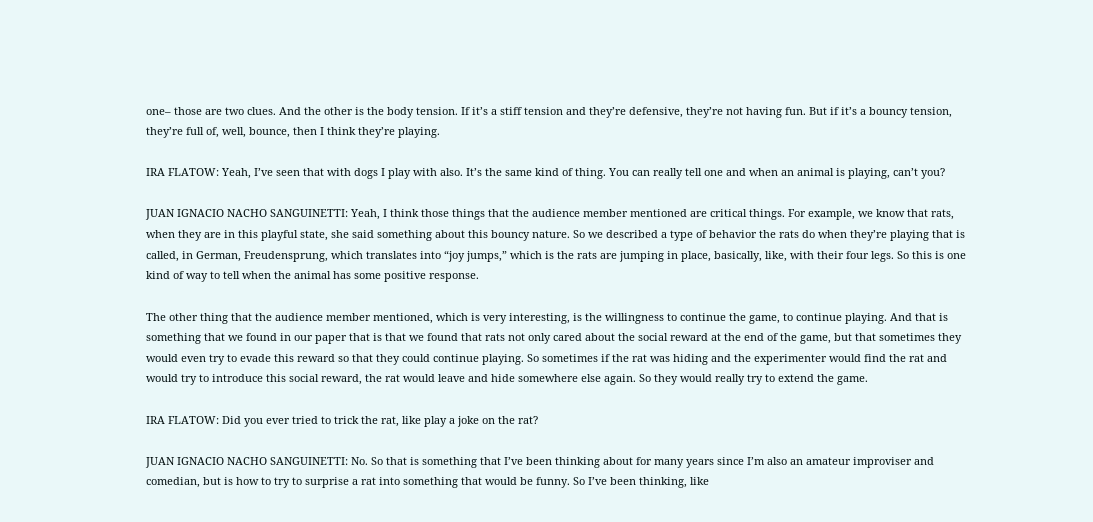one– those are two clues. And the other is the body tension. If it’s a stiff tension and they’re defensive, they’re not having fun. But if it’s a bouncy tension, they’re full of, well, bounce, then I think they’re playing.

IRA FLATOW: Yeah, I’ve seen that with dogs I play with also. It’s the same kind of thing. You can really tell one and when an animal is playing, can’t you?

JUAN IGNACIO NACHO SANGUINETTI: Yeah, I think those things that the audience member mentioned are critical things. For example, we know that rats, when they are in this playful state, she said something about this bouncy nature. So we described a type of behavior the rats do when they’re playing that is called, in German, Freudensprung, which translates into “joy jumps,” which is the rats are jumping in place, basically, like, with their four legs. So this is one kind of way to tell when the animal has some positive response.

The other thing that the audience member mentioned, which is very interesting, is the willingness to continue the game, to continue playing. And that is something that we found in our paper that is that we found that rats not only cared about the social reward at the end of the game, but that sometimes they would even try to evade this reward so that they could continue playing. So sometimes if the rat was hiding and the experimenter would find the rat and would try to introduce this social reward, the rat would leave and hide somewhere else again. So they would really try to extend the game.

IRA FLATOW: Did you ever tried to trick the rat, like play a joke on the rat?

JUAN IGNACIO NACHO SANGUINETTI: No. So that is something that I’ve been thinking about for many years since I’m also an amateur improviser and comedian, but is how to try to surprise a rat into something that would be funny. So I’ve been thinking, like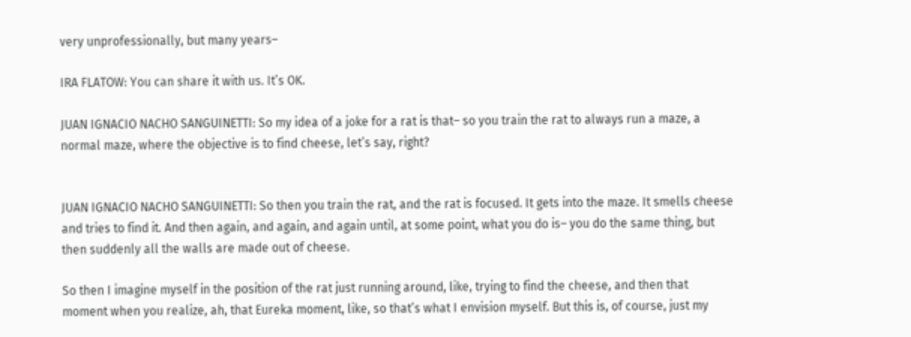very unprofessionally, but many years–

IRA FLATOW: You can share it with us. It’s OK.

JUAN IGNACIO NACHO SANGUINETTI: So my idea of a joke for a rat is that– so you train the rat to always run a maze, a normal maze, where the objective is to find cheese, let’s say, right?


JUAN IGNACIO NACHO SANGUINETTI: So then you train the rat, and the rat is focused. It gets into the maze. It smells cheese and tries to find it. And then again, and again, and again until, at some point, what you do is– you do the same thing, but then suddenly all the walls are made out of cheese.

So then I imagine myself in the position of the rat just running around, like, trying to find the cheese, and then that moment when you realize, ah, that Eureka moment, like, so that’s what I envision myself. But this is, of course, just my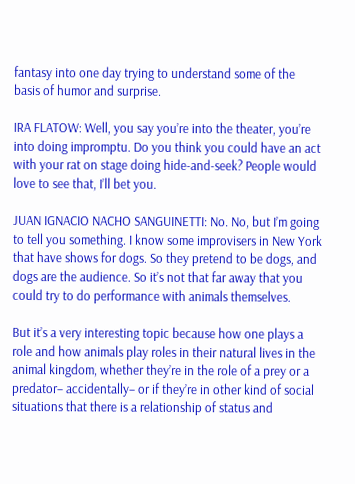fantasy into one day trying to understand some of the basis of humor and surprise.

IRA FLATOW: Well, you say you’re into the theater, you’re into doing impromptu. Do you think you could have an act with your rat on stage doing hide-and-seek? People would love to see that, I’ll bet you.

JUAN IGNACIO NACHO SANGUINETTI: No. No, but I’m going to tell you something. I know some improvisers in New York that have shows for dogs. So they pretend to be dogs, and dogs are the audience. So it’s not that far away that you could try to do performance with animals themselves.

But it’s a very interesting topic because how one plays a role and how animals play roles in their natural lives in the animal kingdom, whether they’re in the role of a prey or a predator– accidentally– or if they’re in other kind of social situations that there is a relationship of status and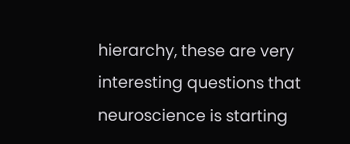hierarchy, these are very interesting questions that neuroscience is starting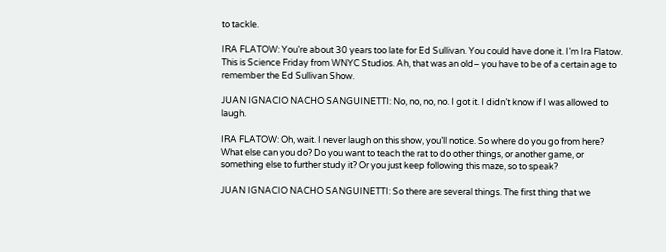to tackle.

IRA FLATOW: You’re about 30 years too late for Ed Sullivan. You could have done it. I’m Ira Flatow. This is Science Friday from WNYC Studios. Ah, that was an old– you have to be of a certain age to remember the Ed Sullivan Show.

JUAN IGNACIO NACHO SANGUINETTI: No, no, no, no. I got it. I didn’t know if I was allowed to laugh.

IRA FLATOW: Oh, wait. I never laugh on this show, you’ll notice. So where do you go from here? What else can you do? Do you want to teach the rat to do other things, or another game, or something else to further study it? Or you just keep following this maze, so to speak?

JUAN IGNACIO NACHO SANGUINETTI: So there are several things. The first thing that we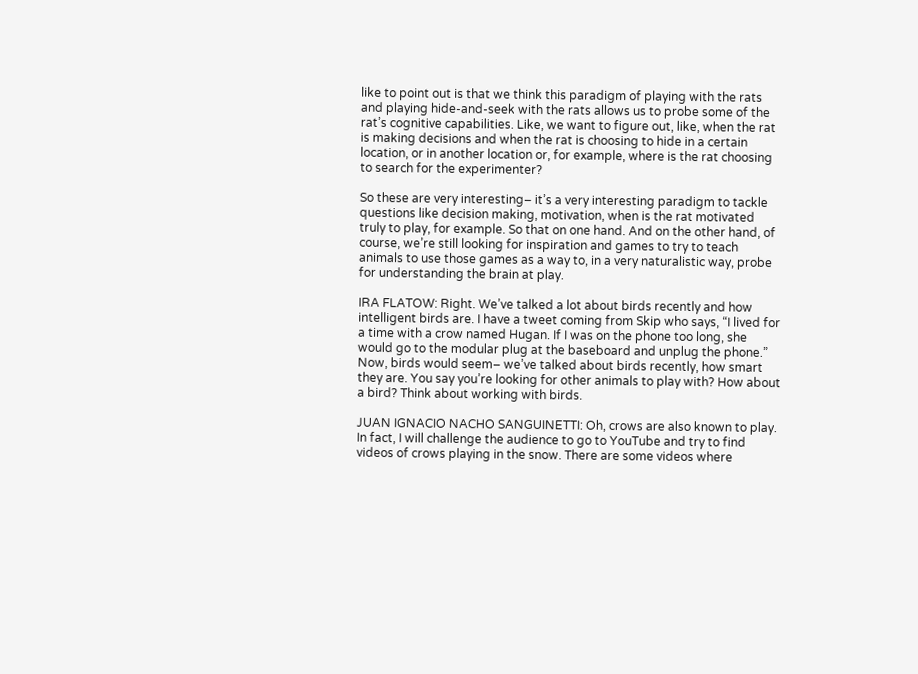like to point out is that we think this paradigm of playing with the rats and playing hide-and-seek with the rats allows us to probe some of the rat’s cognitive capabilities. Like, we want to figure out, like, when the rat is making decisions and when the rat is choosing to hide in a certain location, or in another location or, for example, where is the rat choosing to search for the experimenter?

So these are very interesting– it’s a very interesting paradigm to tackle questions like decision making, motivation, when is the rat motivated truly to play, for example. So that on one hand. And on the other hand, of course, we’re still looking for inspiration and games to try to teach animals to use those games as a way to, in a very naturalistic way, probe for understanding the brain at play.

IRA FLATOW: Right. We’ve talked a lot about birds recently and how intelligent birds are. I have a tweet coming from Skip who says, “I lived for a time with a crow named Hugan. If I was on the phone too long, she would go to the modular plug at the baseboard and unplug the phone.” Now, birds would seem– we’ve talked about birds recently, how smart they are. You say you’re looking for other animals to play with? How about a bird? Think about working with birds.

JUAN IGNACIO NACHO SANGUINETTI: Oh, crows are also known to play. In fact, I will challenge the audience to go to YouTube and try to find videos of crows playing in the snow. There are some videos where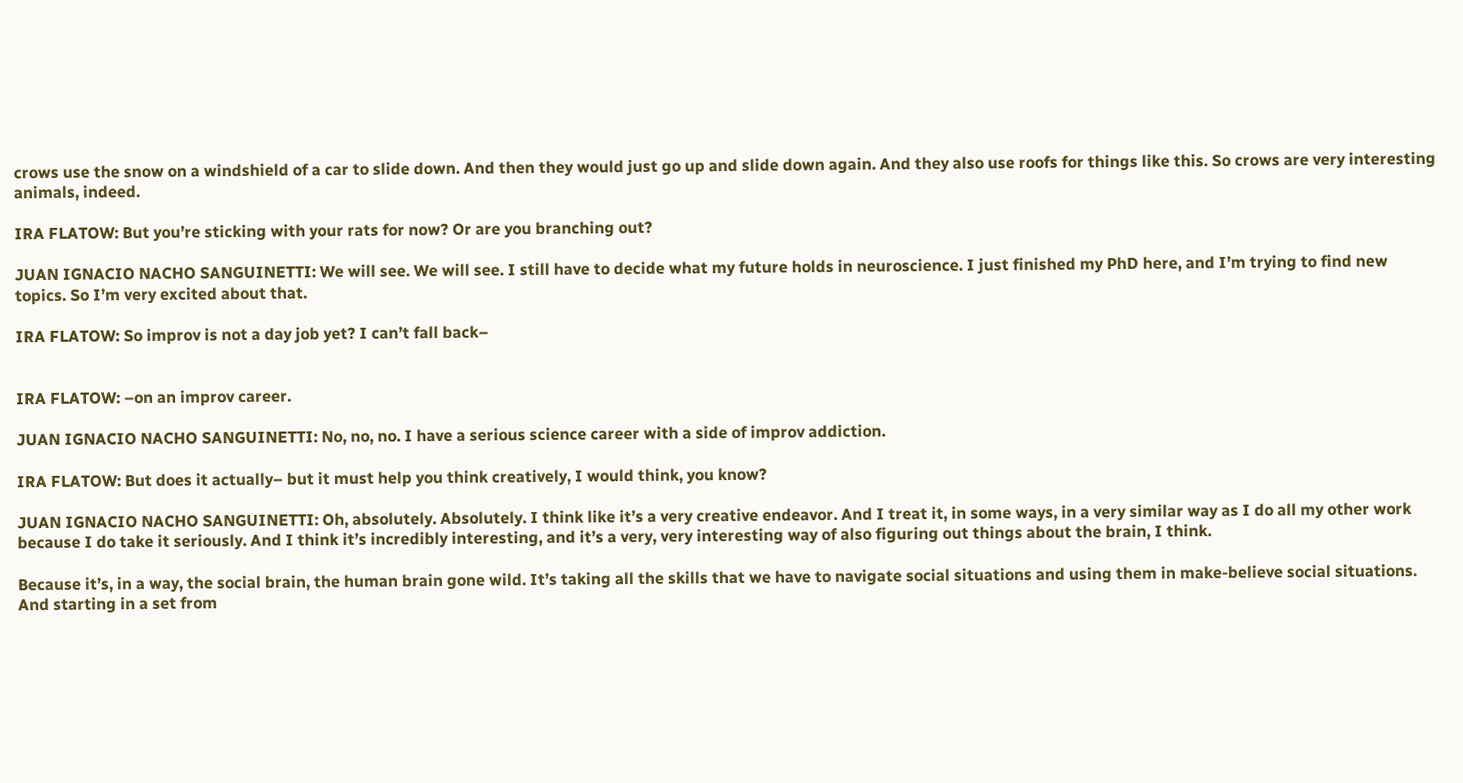crows use the snow on a windshield of a car to slide down. And then they would just go up and slide down again. And they also use roofs for things like this. So crows are very interesting animals, indeed.

IRA FLATOW: But you’re sticking with your rats for now? Or are you branching out?

JUAN IGNACIO NACHO SANGUINETTI: We will see. We will see. I still have to decide what my future holds in neuroscience. I just finished my PhD here, and I’m trying to find new topics. So I’m very excited about that.

IRA FLATOW: So improv is not a day job yet? I can’t fall back–


IRA FLATOW: –on an improv career.

JUAN IGNACIO NACHO SANGUINETTI: No, no, no. I have a serious science career with a side of improv addiction.

IRA FLATOW: But does it actually– but it must help you think creatively, I would think, you know?

JUAN IGNACIO NACHO SANGUINETTI: Oh, absolutely. Absolutely. I think like it’s a very creative endeavor. And I treat it, in some ways, in a very similar way as I do all my other work because I do take it seriously. And I think it’s incredibly interesting, and it’s a very, very interesting way of also figuring out things about the brain, I think.

Because it’s, in a way, the social brain, the human brain gone wild. It’s taking all the skills that we have to navigate social situations and using them in make-believe social situations. And starting in a set from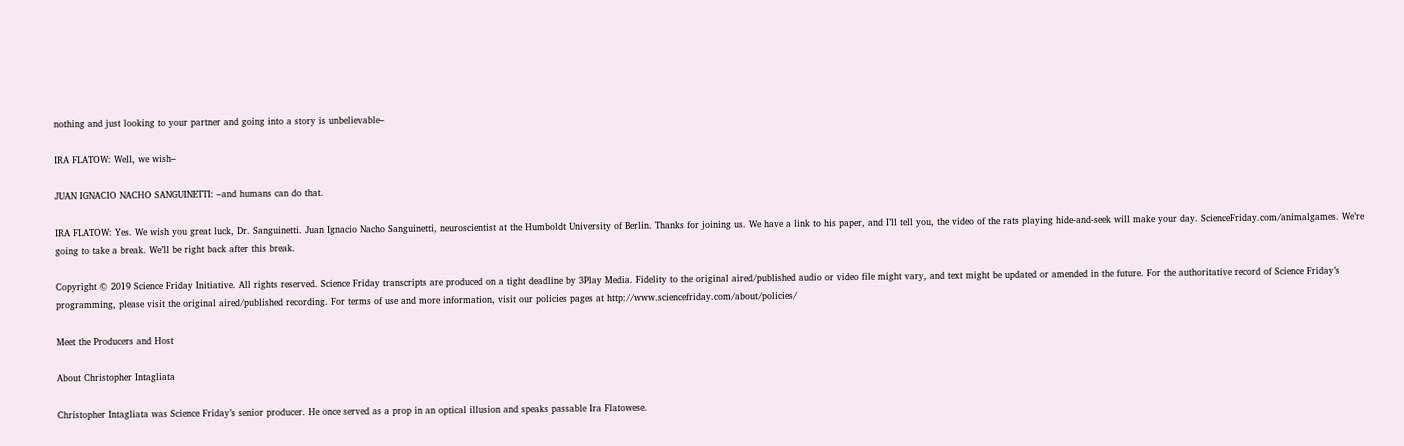nothing and just looking to your partner and going into a story is unbelievable–

IRA FLATOW: Well, we wish–

JUAN IGNACIO NACHO SANGUINETTI: –and humans can do that.

IRA FLATOW: Yes. We wish you great luck, Dr. Sanguinetti. Juan Ignacio Nacho Sanguinetti, neuroscientist at the Humboldt University of Berlin. Thanks for joining us. We have a link to his paper, and I’ll tell you, the video of the rats playing hide-and-seek will make your day. ScienceFriday.com/animalgames. We’re going to take a break. We’ll be right back after this break.

Copyright © 2019 Science Friday Initiative. All rights reserved. Science Friday transcripts are produced on a tight deadline by 3Play Media. Fidelity to the original aired/published audio or video file might vary, and text might be updated or amended in the future. For the authoritative record of Science Friday’s programming, please visit the original aired/published recording. For terms of use and more information, visit our policies pages at http://www.sciencefriday.com/about/policies/

Meet the Producers and Host

About Christopher Intagliata

Christopher Intagliata was Science Friday’s senior producer. He once served as a prop in an optical illusion and speaks passable Ira Flatowese.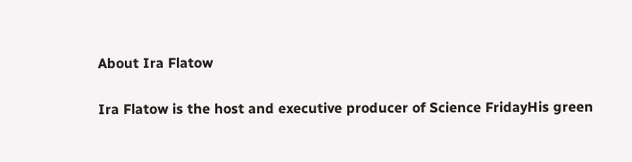About Ira Flatow

Ira Flatow is the host and executive producer of Science FridayHis green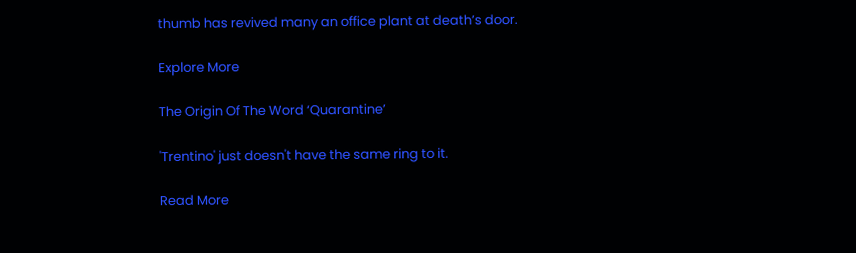thumb has revived many an office plant at death’s door.

Explore More

The Origin Of The Word ‘Quarantine’

'Trentino' just doesn't have the same ring to it.

Read More